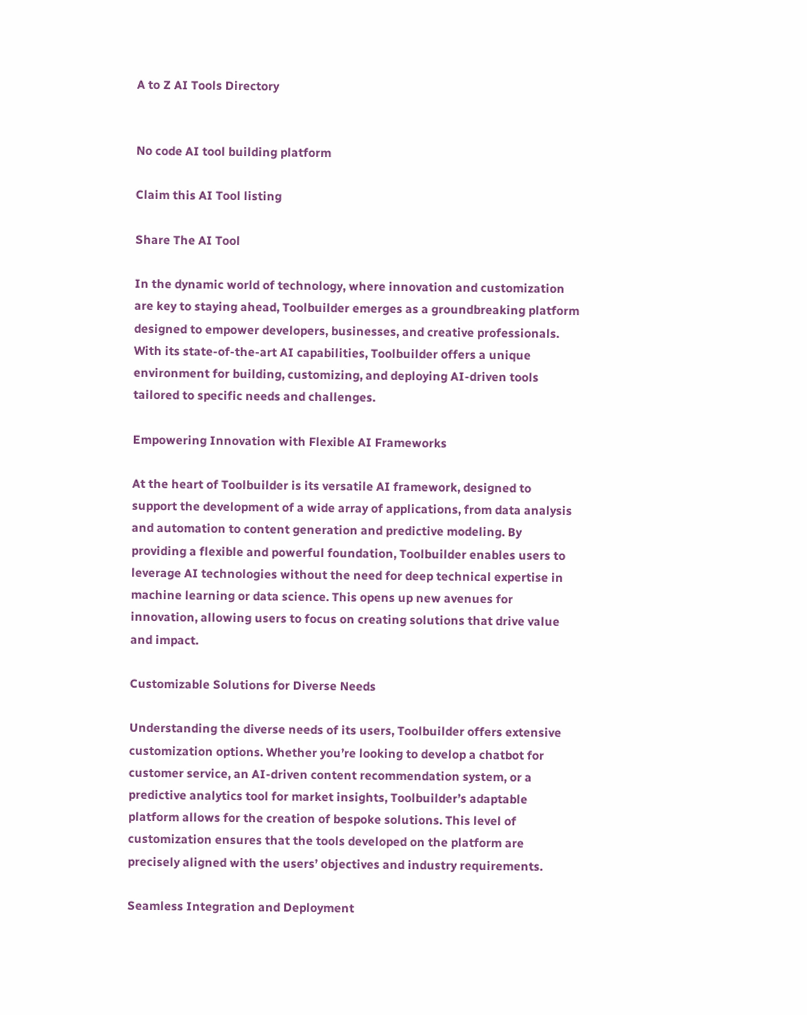A to Z AI Tools Directory


No code AI tool building platform

Claim this AI Tool listing

Share The AI Tool

In the dynamic world of technology, where innovation and customization are key to staying ahead, Toolbuilder emerges as a groundbreaking platform designed to empower developers, businesses, and creative professionals. With its state-of-the-art AI capabilities, Toolbuilder offers a unique environment for building, customizing, and deploying AI-driven tools tailored to specific needs and challenges.

Empowering Innovation with Flexible AI Frameworks

At the heart of Toolbuilder is its versatile AI framework, designed to support the development of a wide array of applications, from data analysis and automation to content generation and predictive modeling. By providing a flexible and powerful foundation, Toolbuilder enables users to leverage AI technologies without the need for deep technical expertise in machine learning or data science. This opens up new avenues for innovation, allowing users to focus on creating solutions that drive value and impact.

Customizable Solutions for Diverse Needs

Understanding the diverse needs of its users, Toolbuilder offers extensive customization options. Whether you’re looking to develop a chatbot for customer service, an AI-driven content recommendation system, or a predictive analytics tool for market insights, Toolbuilder’s adaptable platform allows for the creation of bespoke solutions. This level of customization ensures that the tools developed on the platform are precisely aligned with the users’ objectives and industry requirements.

Seamless Integration and Deployment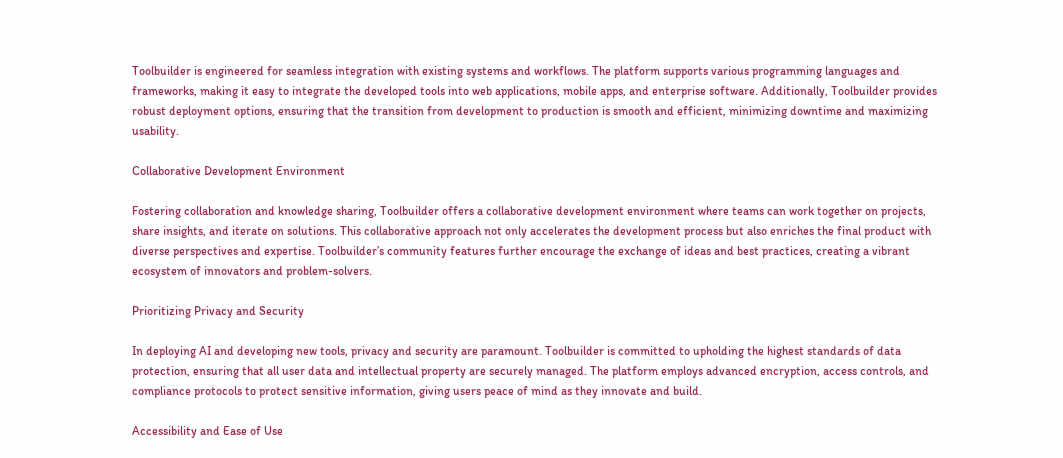Toolbuilder is engineered for seamless integration with existing systems and workflows. The platform supports various programming languages and frameworks, making it easy to integrate the developed tools into web applications, mobile apps, and enterprise software. Additionally, Toolbuilder provides robust deployment options, ensuring that the transition from development to production is smooth and efficient, minimizing downtime and maximizing usability.

Collaborative Development Environment

Fostering collaboration and knowledge sharing, Toolbuilder offers a collaborative development environment where teams can work together on projects, share insights, and iterate on solutions. This collaborative approach not only accelerates the development process but also enriches the final product with diverse perspectives and expertise. Toolbuilder’s community features further encourage the exchange of ideas and best practices, creating a vibrant ecosystem of innovators and problem-solvers.

Prioritizing Privacy and Security

In deploying AI and developing new tools, privacy and security are paramount. Toolbuilder is committed to upholding the highest standards of data protection, ensuring that all user data and intellectual property are securely managed. The platform employs advanced encryption, access controls, and compliance protocols to protect sensitive information, giving users peace of mind as they innovate and build.

Accessibility and Ease of Use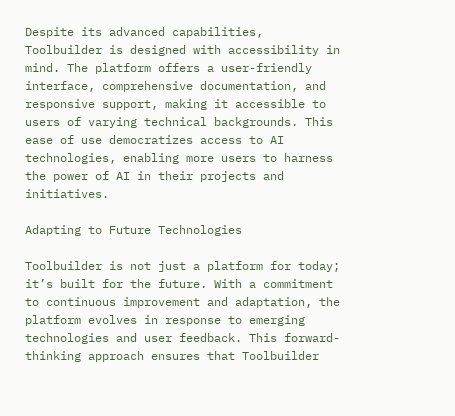Despite its advanced capabilities, Toolbuilder is designed with accessibility in mind. The platform offers a user-friendly interface, comprehensive documentation, and responsive support, making it accessible to users of varying technical backgrounds. This ease of use democratizes access to AI technologies, enabling more users to harness the power of AI in their projects and initiatives.

Adapting to Future Technologies

Toolbuilder is not just a platform for today; it’s built for the future. With a commitment to continuous improvement and adaptation, the platform evolves in response to emerging technologies and user feedback. This forward-thinking approach ensures that Toolbuilder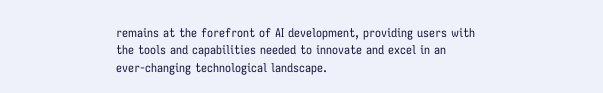remains at the forefront of AI development, providing users with the tools and capabilities needed to innovate and excel in an ever-changing technological landscape.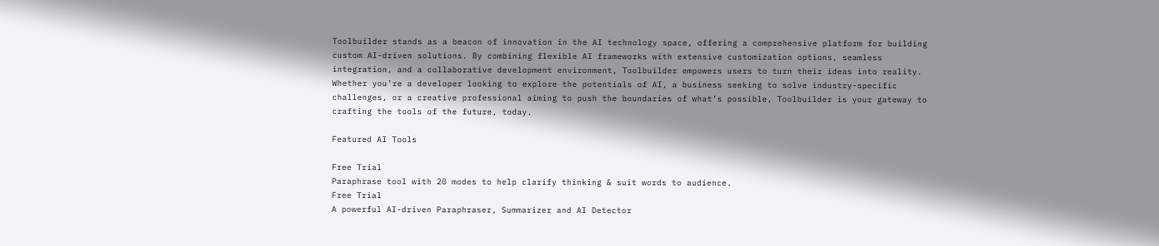Toolbuilder stands as a beacon of innovation in the AI technology space, offering a comprehensive platform for building custom AI-driven solutions. By combining flexible AI frameworks with extensive customization options, seamless integration, and a collaborative development environment, Toolbuilder empowers users to turn their ideas into reality. Whether you’re a developer looking to explore the potentials of AI, a business seeking to solve industry-specific challenges, or a creative professional aiming to push the boundaries of what’s possible, Toolbuilder is your gateway to crafting the tools of the future, today.

Featured AI Tools

Free Trial
Paraphrase tool with 20 modes to help clarify thinking & suit words to audience.
Free Trial
A powerful AI-driven Paraphraser, Summarizer and AI Detector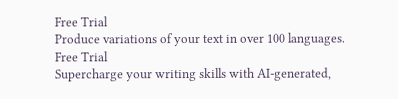Free Trial
Produce variations of your text in over 100 languages.
Free Trial
Supercharge your writing skills with AI-generated,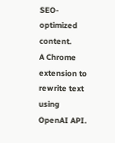SEO-optimized content.
A Chrome extension to rewrite text using OpenAI API.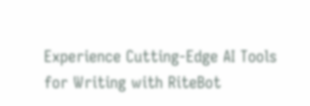Experience Cutting-Edge AI Tools for Writing with RiteBot